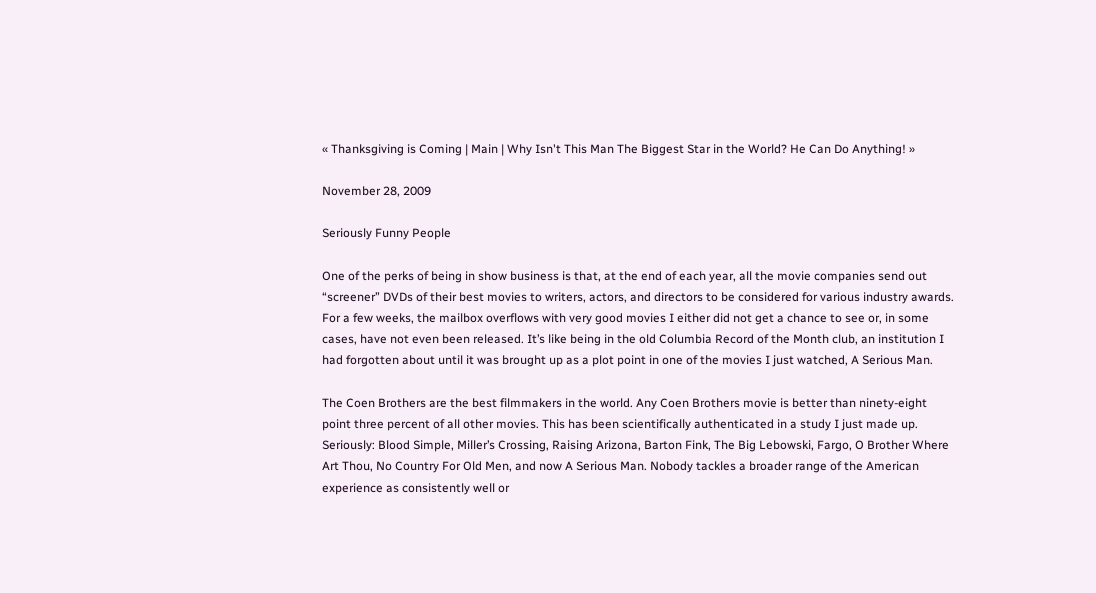« Thanksgiving is Coming | Main | Why Isn't This Man The Biggest Star in the World? He Can Do Anything! »

November 28, 2009

Seriously Funny People

One of the perks of being in show business is that, at the end of each year, all the movie companies send out “screener” DVDs of their best movies to writers, actors, and directors to be considered for various industry awards. For a few weeks, the mailbox overflows with very good movies I either did not get a chance to see or, in some cases, have not even been released. It’s like being in the old Columbia Record of the Month club, an institution I had forgotten about until it was brought up as a plot point in one of the movies I just watched, A Serious Man.

The Coen Brothers are the best filmmakers in the world. Any Coen Brothers movie is better than ninety-eight point three percent of all other movies. This has been scientifically authenticated in a study I just made up. Seriously: Blood Simple, Miller’s Crossing, Raising Arizona, Barton Fink, The Big Lebowski, Fargo, O Brother Where Art Thou, No Country For Old Men, and now A Serious Man. Nobody tackles a broader range of the American experience as consistently well or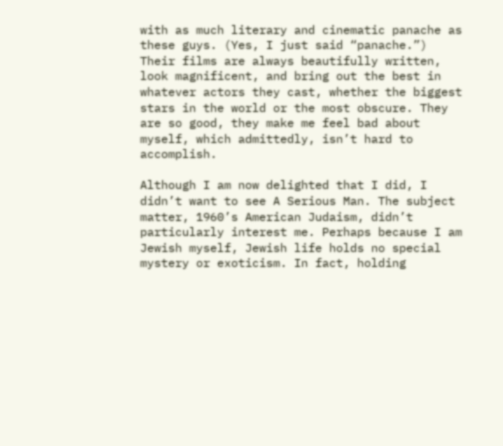with as much literary and cinematic panache as these guys. (Yes, I just said “panache.”) Their films are always beautifully written, look magnificent, and bring out the best in whatever actors they cast, whether the biggest stars in the world or the most obscure. They are so good, they make me feel bad about myself, which admittedly, isn’t hard to accomplish.

Although I am now delighted that I did, I didn’t want to see A Serious Man. The subject matter, 1960’s American Judaism, didn’t particularly interest me. Perhaps because I am Jewish myself, Jewish life holds no special mystery or exoticism. In fact, holding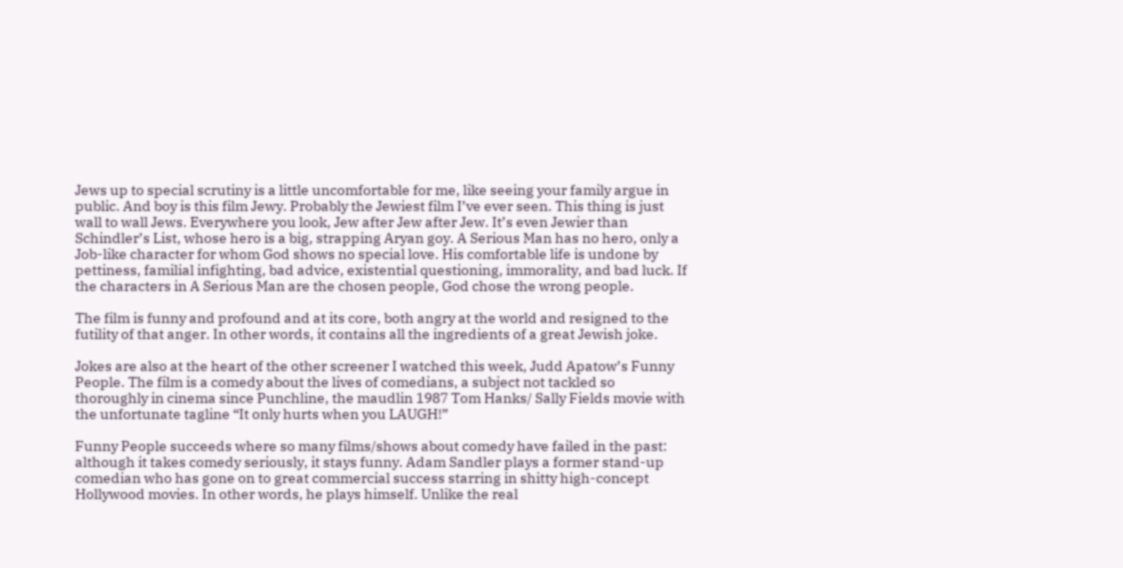Jews up to special scrutiny is a little uncomfortable for me, like seeing your family argue in public. And boy is this film Jewy. Probably the Jewiest film I’ve ever seen. This thing is just wall to wall Jews. Everywhere you look, Jew after Jew after Jew. It’s even Jewier than Schindler’s List, whose hero is a big, strapping Aryan goy. A Serious Man has no hero, only a Job-like character for whom God shows no special love. His comfortable life is undone by pettiness, familial infighting, bad advice, existential questioning, immorality, and bad luck. If the characters in A Serious Man are the chosen people, God chose the wrong people.

The film is funny and profound and at its core, both angry at the world and resigned to the futility of that anger. In other words, it contains all the ingredients of a great Jewish joke.

Jokes are also at the heart of the other screener I watched this week, Judd Apatow’s Funny People. The film is a comedy about the lives of comedians, a subject not tackled so thoroughly in cinema since Punchline, the maudlin 1987 Tom Hanks/ Sally Fields movie with the unfortunate tagline “It only hurts when you LAUGH!”

Funny People succeeds where so many films/shows about comedy have failed in the past: although it takes comedy seriously, it stays funny. Adam Sandler plays a former stand-up comedian who has gone on to great commercial success starring in shitty high-concept Hollywood movies. In other words, he plays himself. Unlike the real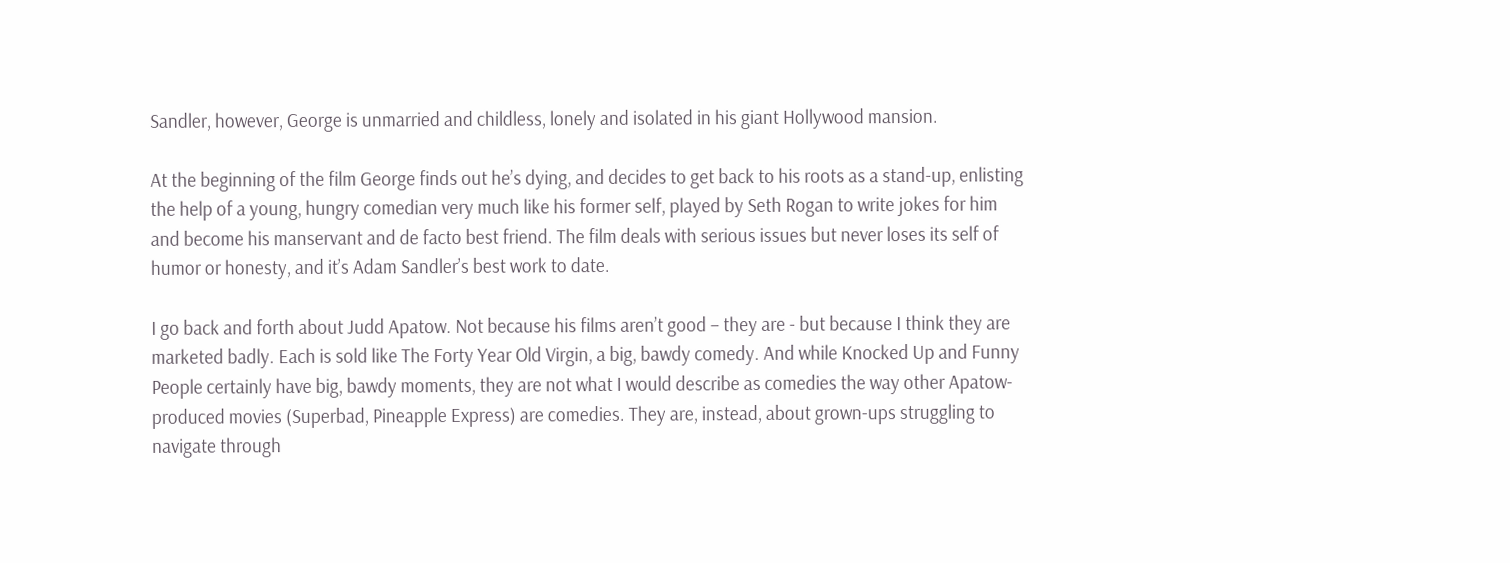Sandler, however, George is unmarried and childless, lonely and isolated in his giant Hollywood mansion.

At the beginning of the film George finds out he’s dying, and decides to get back to his roots as a stand-up, enlisting the help of a young, hungry comedian very much like his former self, played by Seth Rogan to write jokes for him and become his manservant and de facto best friend. The film deals with serious issues but never loses its self of humor or honesty, and it’s Adam Sandler’s best work to date.

I go back and forth about Judd Apatow. Not because his films aren’t good – they are - but because I think they are marketed badly. Each is sold like The Forty Year Old Virgin, a big, bawdy comedy. And while Knocked Up and Funny People certainly have big, bawdy moments, they are not what I would describe as comedies the way other Apatow-produced movies (Superbad, Pineapple Express) are comedies. They are, instead, about grown-ups struggling to navigate through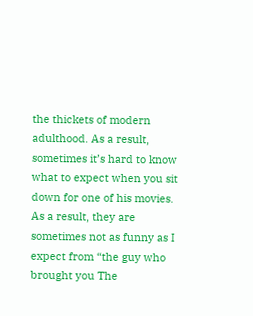the thickets of modern adulthood. As a result, sometimes it’s hard to know what to expect when you sit down for one of his movies. As a result, they are sometimes not as funny as I expect from “the guy who brought you The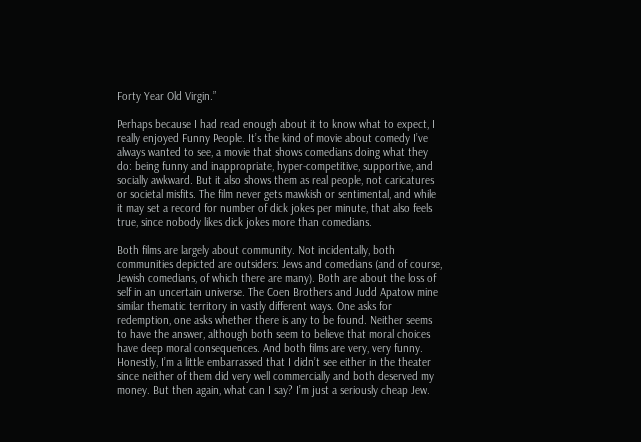Forty Year Old Virgin.”

Perhaps because I had read enough about it to know what to expect, I really enjoyed Funny People. It’s the kind of movie about comedy I’ve always wanted to see, a movie that shows comedians doing what they do: being funny and inappropriate, hyper-competitive, supportive, and socially awkward. But it also shows them as real people, not caricatures or societal misfits. The film never gets mawkish or sentimental, and while it may set a record for number of dick jokes per minute, that also feels true, since nobody likes dick jokes more than comedians.

Both films are largely about community. Not incidentally, both communities depicted are outsiders: Jews and comedians (and of course, Jewish comedians, of which there are many). Both are about the loss of self in an uncertain universe. The Coen Brothers and Judd Apatow mine similar thematic territory in vastly different ways. One asks for redemption, one asks whether there is any to be found. Neither seems to have the answer, although both seem to believe that moral choices have deep moral consequences. And both films are very, very funny. Honestly, I’m a little embarrassed that I didn’t see either in the theater since neither of them did very well commercially and both deserved my money. But then again, what can I say? I’m just a seriously cheap Jew.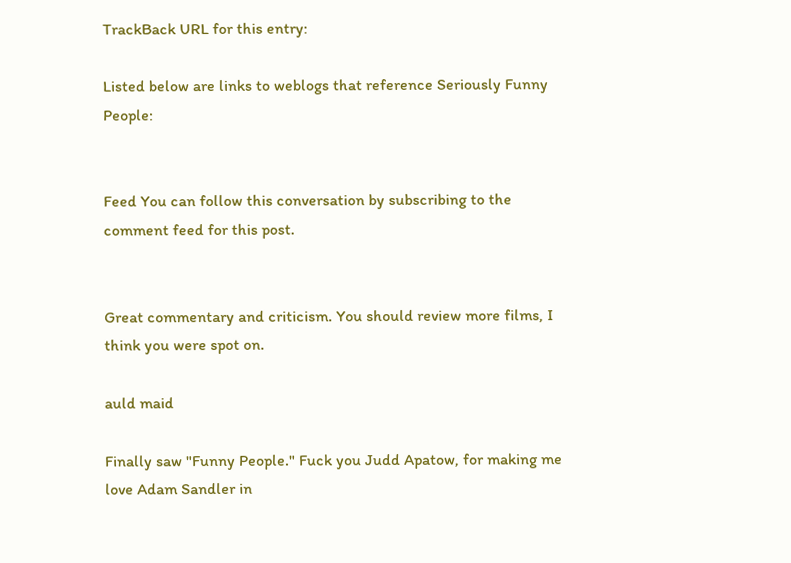TrackBack URL for this entry:

Listed below are links to weblogs that reference Seriously Funny People:


Feed You can follow this conversation by subscribing to the comment feed for this post.


Great commentary and criticism. You should review more films, I think you were spot on.

auld maid

Finally saw "Funny People." Fuck you Judd Apatow, for making me love Adam Sandler in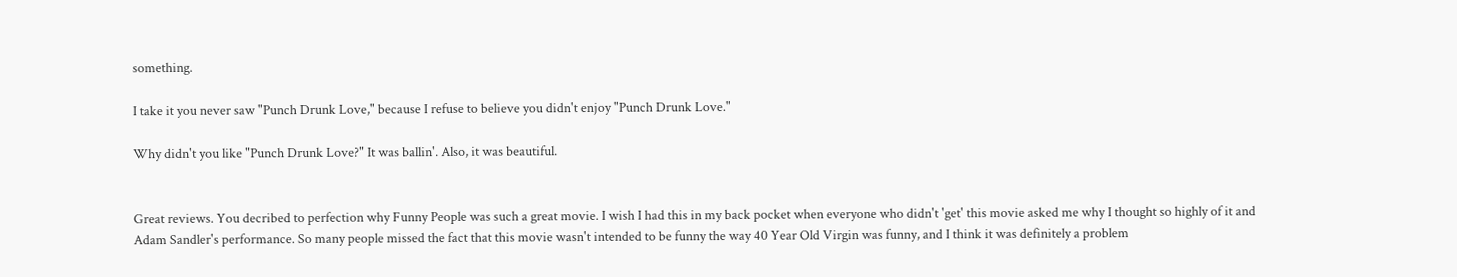something.

I take it you never saw "Punch Drunk Love," because I refuse to believe you didn't enjoy "Punch Drunk Love."

Why didn't you like "Punch Drunk Love?" It was ballin'. Also, it was beautiful.


Great reviews. You decribed to perfection why Funny People was such a great movie. I wish I had this in my back pocket when everyone who didn't 'get' this movie asked me why I thought so highly of it and Adam Sandler's performance. So many people missed the fact that this movie wasn't intended to be funny the way 40 Year Old Virgin was funny, and I think it was definitely a problem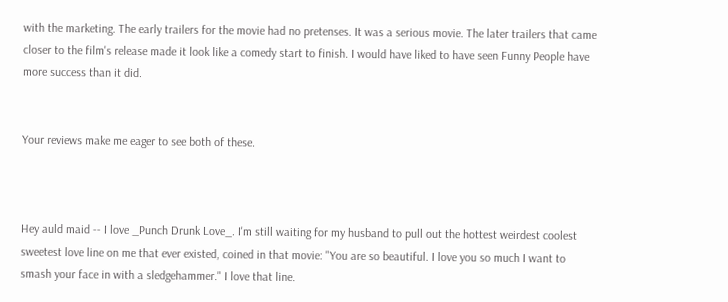with the marketing. The early trailers for the movie had no pretenses. It was a serious movie. The later trailers that came closer to the film's release made it look like a comedy start to finish. I would have liked to have seen Funny People have more success than it did.


Your reviews make me eager to see both of these.



Hey auld maid -- I love _Punch Drunk Love_. I'm still waiting for my husband to pull out the hottest weirdest coolest sweetest love line on me that ever existed, coined in that movie: "You are so beautiful. I love you so much I want to smash your face in with a sledgehammer." I love that line.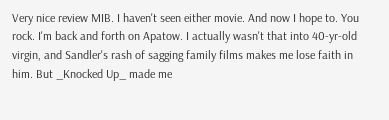Very nice review MIB. I haven't seen either movie. And now I hope to. You rock. I'm back and forth on Apatow. I actually wasn't that into 40-yr-old virgin, and Sandler's rash of sagging family films makes me lose faith in him. But _Knocked Up_ made me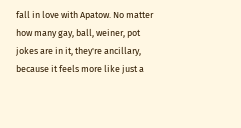fall in love with Apatow. No matter how many gay, ball, weiner, pot jokes are in it, they're ancillary, because it feels more like just a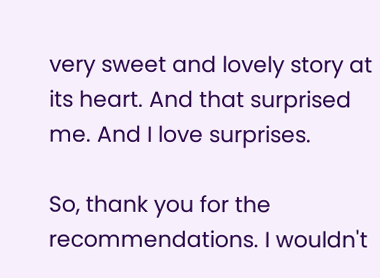very sweet and lovely story at its heart. And that surprised me. And I love surprises.

So, thank you for the recommendations. I wouldn't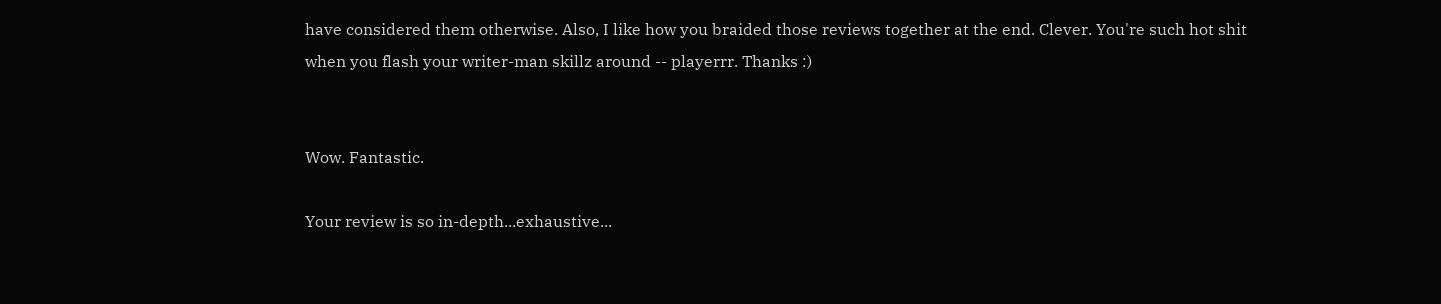have considered them otherwise. Also, I like how you braided those reviews together at the end. Clever. You're such hot shit when you flash your writer-man skillz around -- playerrr. Thanks :)


Wow. Fantastic.

Your review is so in-depth...exhaustive...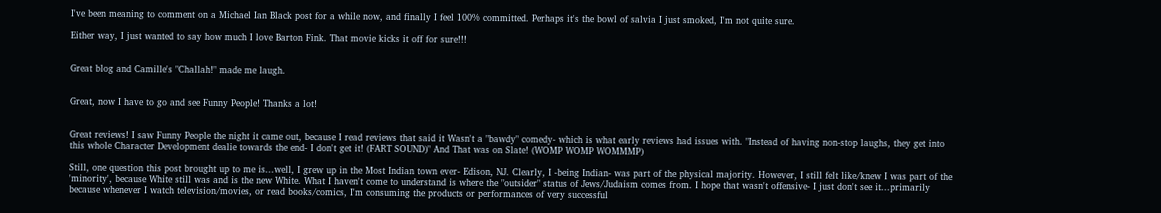I've been meaning to comment on a Michael Ian Black post for a while now, and finally I feel 100% committed. Perhaps it's the bowl of salvia I just smoked, I'm not quite sure.

Either way, I just wanted to say how much I love Barton Fink. That movie kicks it off for sure!!!


Great blog and Camille's "Challah!" made me laugh.


Great, now I have to go and see Funny People! Thanks a lot!


Great reviews! I saw Funny People the night it came out, because I read reviews that said it Wasn't a "bawdy" comedy- which is what early reviews had issues with. "Instead of having non-stop laughs, they get into this whole Character Development dealie towards the end- I don't get it! (FART SOUND)" And That was on Slate! (WOMP WOMP WOMMMP)

Still, one question this post brought up to me is...well, I grew up in the Most Indian town ever- Edison, NJ. Clearly, I -being Indian- was part of the physical majority. However, I still felt like/knew I was part of the 'minority', because White still was and is the new White. What I haven't come to understand is where the "outsider" status of Jews/Judaism comes from. I hope that wasn't offensive- I just don't see it...primarily because whenever I watch television/movies, or read books/comics, I'm consuming the products or performances of very successful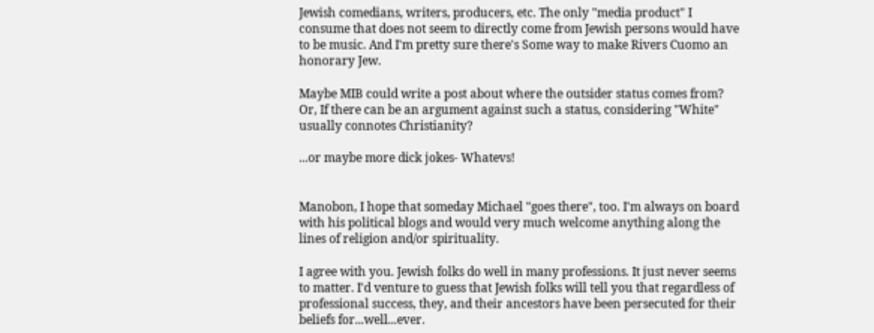Jewish comedians, writers, producers, etc. The only "media product" I consume that does not seem to directly come from Jewish persons would have to be music. And I'm pretty sure there's Some way to make Rivers Cuomo an honorary Jew.

Maybe MIB could write a post about where the outsider status comes from? Or, If there can be an argument against such a status, considering "White" usually connotes Christianity?

...or maybe more dick jokes- Whatevs!


Manobon, I hope that someday Michael "goes there", too. I'm always on board with his political blogs and would very much welcome anything along the lines of religion and/or spirituality.

I agree with you. Jewish folks do well in many professions. It just never seems to matter. I'd venture to guess that Jewish folks will tell you that regardless of professional success, they, and their ancestors have been persecuted for their beliefs for...well...ever.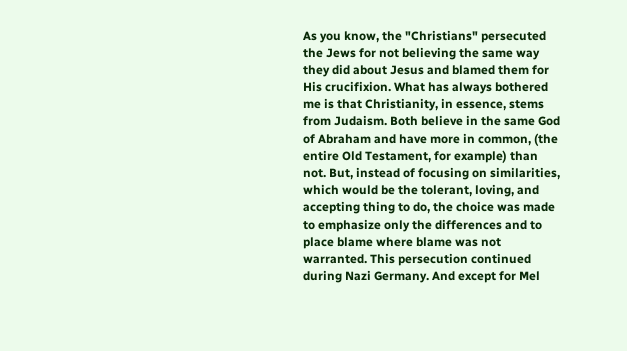As you know, the "Christians" persecuted the Jews for not believing the same way they did about Jesus and blamed them for His crucifixion. What has always bothered me is that Christianity, in essence, stems from Judaism. Both believe in the same God of Abraham and have more in common, (the entire Old Testament, for example) than not. But, instead of focusing on similarities, which would be the tolerant, loving, and accepting thing to do, the choice was made to emphasize only the differences and to place blame where blame was not warranted. This persecution continued during Nazi Germany. And except for Mel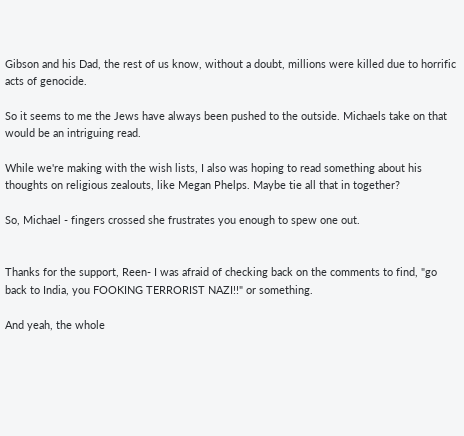Gibson and his Dad, the rest of us know, without a doubt, millions were killed due to horrific acts of genocide.

So it seems to me the Jews have always been pushed to the outside. Michaels take on that would be an intriguing read.

While we're making with the wish lists, I also was hoping to read something about his thoughts on religious zealouts, like Megan Phelps. Maybe tie all that in together?

So, Michael - fingers crossed she frustrates you enough to spew one out.


Thanks for the support, Reen- I was afraid of checking back on the comments to find, "go back to India, you FOOKING TERRORIST NAZI!!" or something.

And yeah, the whole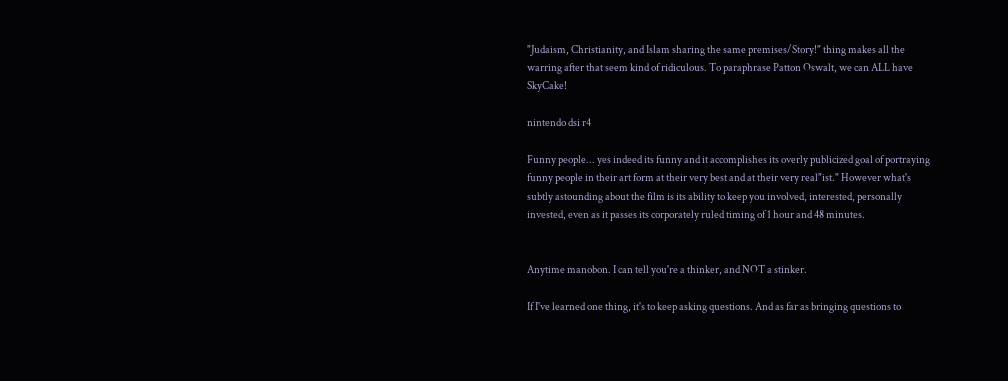"Judaism, Christianity, and Islam sharing the same premises/Story!" thing makes all the warring after that seem kind of ridiculous. To paraphrase Patton Oswalt, we can ALL have SkyCake!

nintendo dsi r4

Funny people... yes indeed its funny and it accomplishes its overly publicized goal of portraying funny people in their art form at their very best and at their very real"ist." However what's subtly astounding about the film is its ability to keep you involved, interested, personally invested, even as it passes its corporately ruled timing of 1 hour and 48 minutes.


Anytime manobon. I can tell you're a thinker, and NOT a stinker.

If I've learned one thing, it's to keep asking questions. And as far as bringing questions to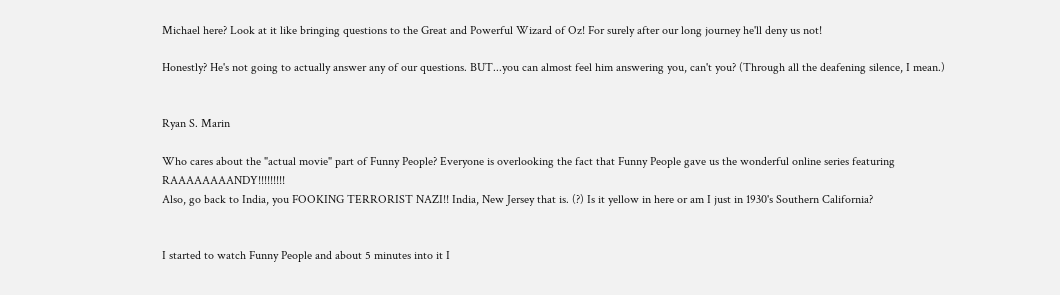Michael here? Look at it like bringing questions to the Great and Powerful Wizard of Oz! For surely after our long journey he'll deny us not!

Honestly? He's not going to actually answer any of our questions. BUT...you can almost feel him answering you, can't you? (Through all the deafening silence, I mean.)


Ryan S. Marin

Who cares about the "actual movie" part of Funny People? Everyone is overlooking the fact that Funny People gave us the wonderful online series featuring RAAAAAAAANDY!!!!!!!!!
Also, go back to India, you FOOKING TERRORIST NAZI!! India, New Jersey that is. (?) Is it yellow in here or am I just in 1930's Southern California?


I started to watch Funny People and about 5 minutes into it I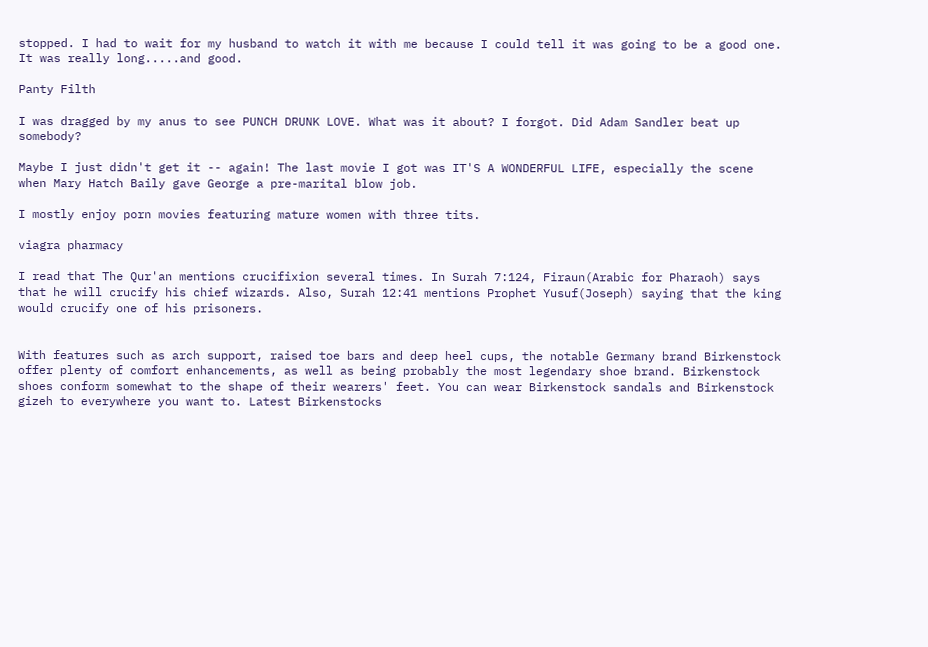stopped. I had to wait for my husband to watch it with me because I could tell it was going to be a good one.
It was really long.....and good.

Panty Filth

I was dragged by my anus to see PUNCH DRUNK LOVE. What was it about? I forgot. Did Adam Sandler beat up somebody?

Maybe I just didn't get it -- again! The last movie I got was IT'S A WONDERFUL LIFE, especially the scene when Mary Hatch Baily gave George a pre-marital blow job.

I mostly enjoy porn movies featuring mature women with three tits.

viagra pharmacy

I read that The Qur'an mentions crucifixion several times. In Surah 7:124, Firaun(Arabic for Pharaoh) says that he will crucify his chief wizards. Also, Surah 12:41 mentions Prophet Yusuf(Joseph) saying that the king would crucify one of his prisoners.


With features such as arch support, raised toe bars and deep heel cups, the notable Germany brand Birkenstock offer plenty of comfort enhancements, as well as being probably the most legendary shoe brand. Birkenstock shoes conform somewhat to the shape of their wearers' feet. You can wear Birkenstock sandals and Birkenstock gizeh to everywhere you want to. Latest Birkenstocks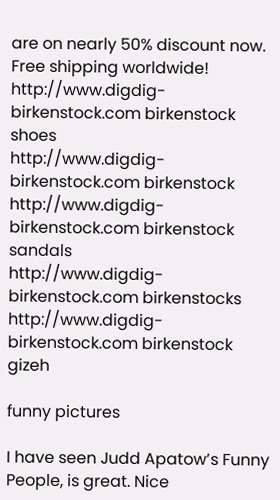are on nearly 50% discount now. Free shipping worldwide!
http://www.digdig-birkenstock.com birkenstock shoes
http://www.digdig-birkenstock.com birkenstock
http://www.digdig-birkenstock.com birkenstock sandals
http://www.digdig-birkenstock.com birkenstocks
http://www.digdig-birkenstock.com birkenstock gizeh

funny pictures

I have seen Judd Apatow’s Funny People, is great. Nice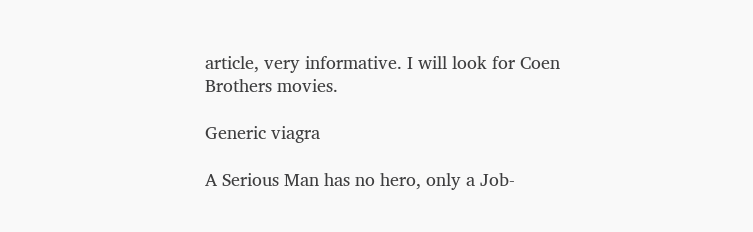article, very informative. I will look for Coen Brothers movies.

Generic viagra

A Serious Man has no hero, only a Job-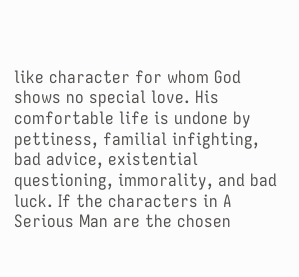like character for whom God shows no special love. His comfortable life is undone by pettiness, familial infighting, bad advice, existential questioning, immorality, and bad luck. If the characters in A Serious Man are the chosen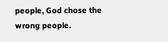people, God chose the wrong people.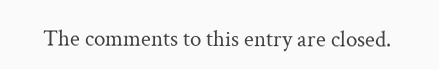The comments to this entry are closed.